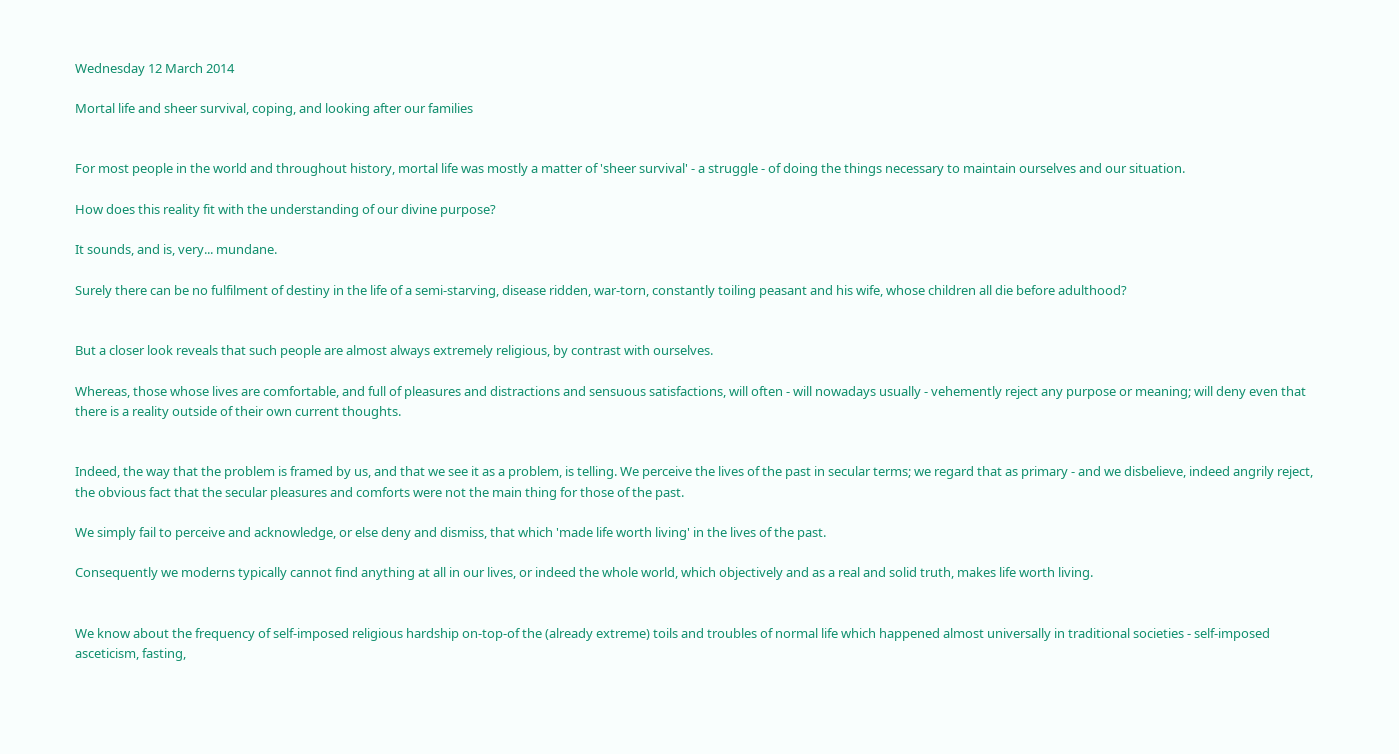Wednesday 12 March 2014

Mortal life and sheer survival, coping, and looking after our families


For most people in the world and throughout history, mortal life was mostly a matter of 'sheer survival' - a struggle - of doing the things necessary to maintain ourselves and our situation.

How does this reality fit with the understanding of our divine purpose?

It sounds, and is, very... mundane.

Surely there can be no fulfilment of destiny in the life of a semi-starving, disease ridden, war-torn, constantly toiling peasant and his wife, whose children all die before adulthood?


But a closer look reveals that such people are almost always extremely religious, by contrast with ourselves.

Whereas, those whose lives are comfortable, and full of pleasures and distractions and sensuous satisfactions, will often - will nowadays usually - vehemently reject any purpose or meaning; will deny even that there is a reality outside of their own current thoughts.


Indeed, the way that the problem is framed by us, and that we see it as a problem, is telling. We perceive the lives of the past in secular terms; we regard that as primary - and we disbelieve, indeed angrily reject, the obvious fact that the secular pleasures and comforts were not the main thing for those of the past.

We simply fail to perceive and acknowledge, or else deny and dismiss, that which 'made life worth living' in the lives of the past.

Consequently we moderns typically cannot find anything at all in our lives, or indeed the whole world, which objectively and as a real and solid truth, makes life worth living.


We know about the frequency of self-imposed religious hardship on-top-of the (already extreme) toils and troubles of normal life which happened almost universally in traditional societies - self-imposed asceticism, fasting,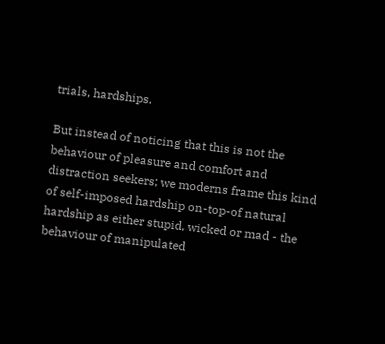trials, hardships.

But instead of noticing that this is not the behaviour of pleasure and comfort and distraction seekers; we moderns frame this kind of self-imposed hardship on-top-of natural hardship as either stupid, wicked or mad - the behaviour of manipulated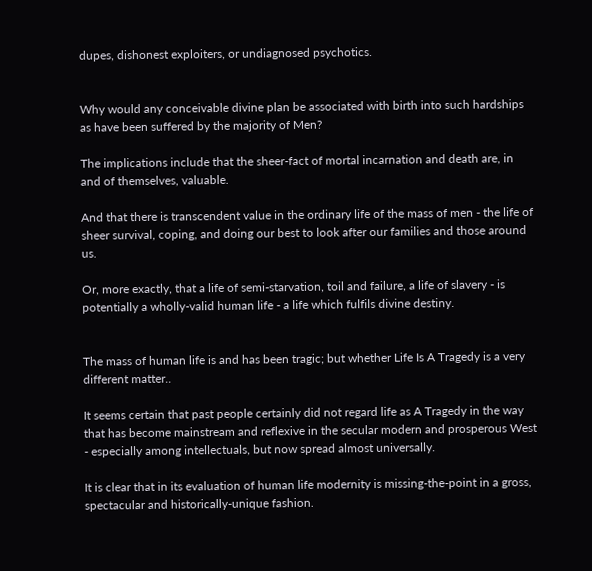dupes, dishonest exploiters, or undiagnosed psychotics.


Why would any conceivable divine plan be associated with birth into such hardships as have been suffered by the majority of Men?

The implications include that the sheer-fact of mortal incarnation and death are, in and of themselves, valuable.

And that there is transcendent value in the ordinary life of the mass of men - the life of sheer survival, coping, and doing our best to look after our families and those around us.

Or, more exactly, that a life of semi-starvation, toil and failure, a life of slavery - is potentially a wholly-valid human life - a life which fulfils divine destiny.


The mass of human life is and has been tragic; but whether Life Is A Tragedy is a very different matter..

It seems certain that past people certainly did not regard life as A Tragedy in the way that has become mainstream and reflexive in the secular modern and prosperous West - especially among intellectuals, but now spread almost universally.

It is clear that in its evaluation of human life modernity is missing-the-point in a gross, spectacular and historically-unique fashion.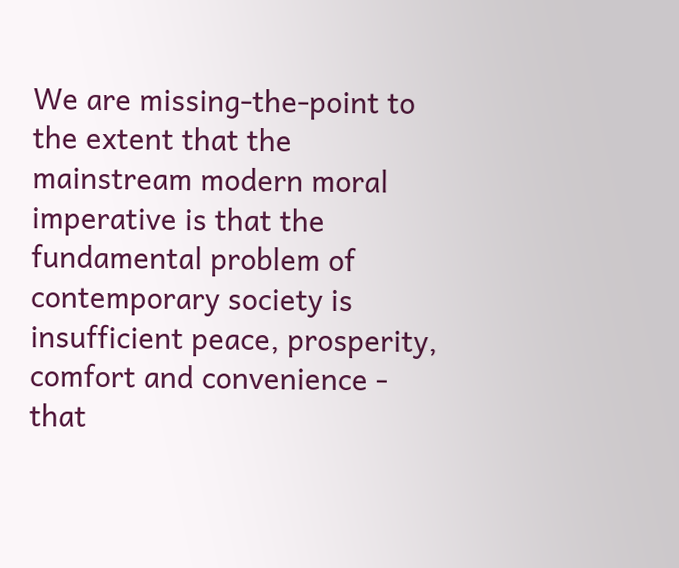We are missing-the-point to the extent that the mainstream modern moral imperative is that the fundamental problem of contemporary society is insufficient peace, prosperity, comfort and convenience - that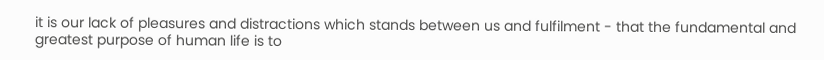it is our lack of pleasures and distractions which stands between us and fulfilment - that the fundamental and greatest purpose of human life is to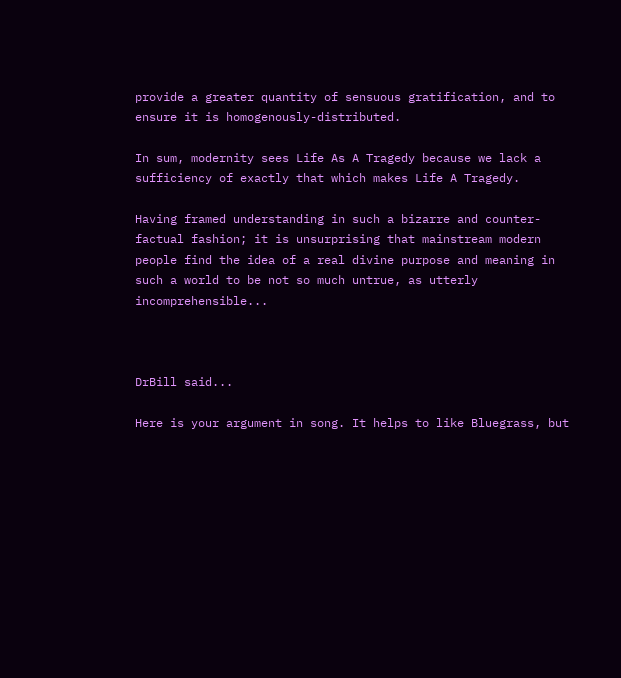provide a greater quantity of sensuous gratification, and to ensure it is homogenously-distributed.

In sum, modernity sees Life As A Tragedy because we lack a sufficiency of exactly that which makes Life A Tragedy.

Having framed understanding in such a bizarre and counter-factual fashion; it is unsurprising that mainstream modern people find the idea of a real divine purpose and meaning in such a world to be not so much untrue, as utterly incomprehensible...



DrBill said...

Here is your argument in song. It helps to like Bluegrass, but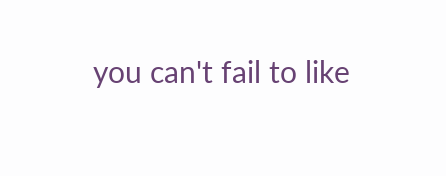you can't fail to like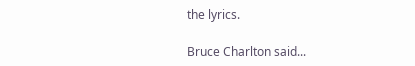the lyrics.

Bruce Charlton said...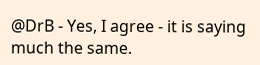@DrB - Yes, I agree - it is saying much the same.